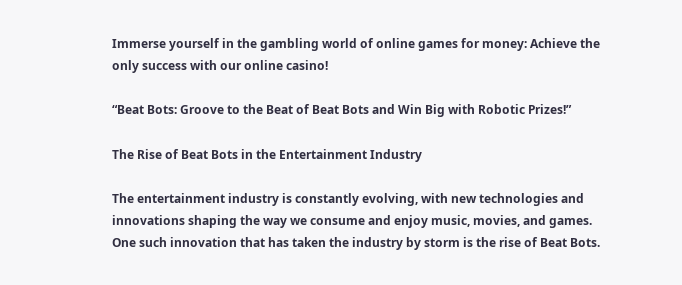Immerse yourself in the gambling world of online games for money: Achieve the only success with our online casino!

“Beat Bots: Groove to the Beat of Beat Bots and Win Big with Robotic Prizes!”

The Rise of Beat Bots in the Entertainment Industry

The entertainment industry is constantly evolving, with new technologies and innovations shaping the way we consume and enjoy music, movies, and games. One such innovation that has taken the industry by storm is the rise of Beat Bots.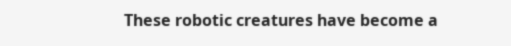These robotic creatures have become a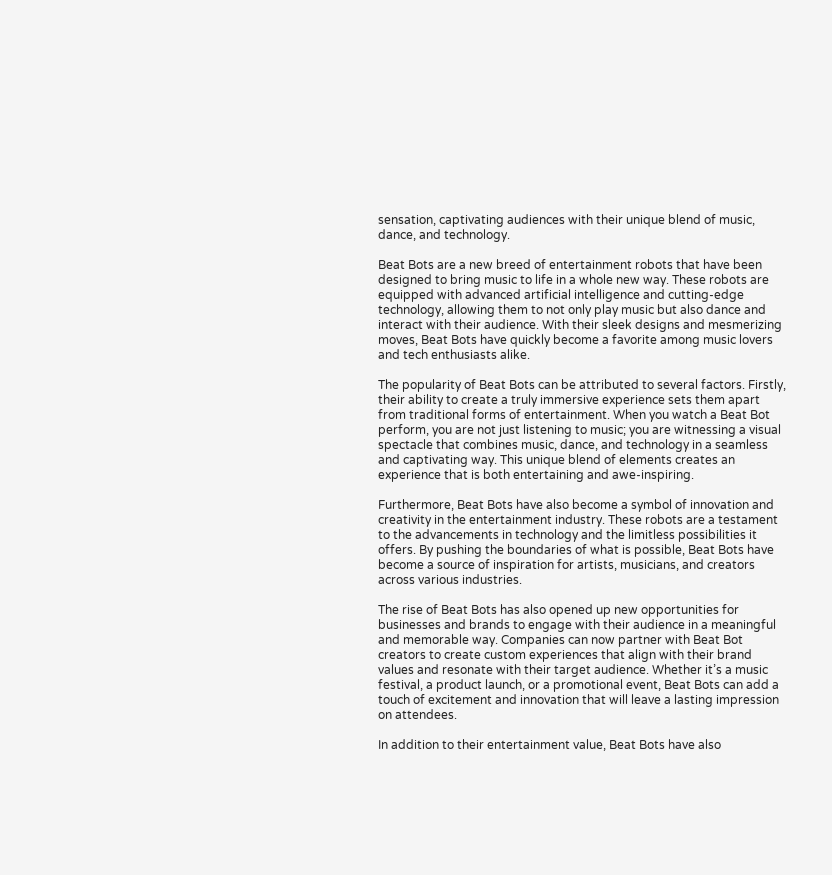sensation, captivating audiences with their unique blend of music, dance, and technology.

Beat Bots are a new breed of entertainment robots that have been designed to bring music to life in a whole new way. These robots are equipped with advanced artificial intelligence and cutting-edge technology, allowing them to not only play music but also dance and interact with their audience. With their sleek designs and mesmerizing moves, Beat Bots have quickly become a favorite among music lovers and tech enthusiasts alike.

The popularity of Beat Bots can be attributed to several factors. Firstly, their ability to create a truly immersive experience sets them apart from traditional forms of entertainment. When you watch a Beat Bot perform, you are not just listening to music; you are witnessing a visual spectacle that combines music, dance, and technology in a seamless and captivating way. This unique blend of elements creates an experience that is both entertaining and awe-inspiring.

Furthermore, Beat Bots have also become a symbol of innovation and creativity in the entertainment industry. These robots are a testament to the advancements in technology and the limitless possibilities it offers. By pushing the boundaries of what is possible, Beat Bots have become a source of inspiration for artists, musicians, and creators across various industries.

The rise of Beat Bots has also opened up new opportunities for businesses and brands to engage with their audience in a meaningful and memorable way. Companies can now partner with Beat Bot creators to create custom experiences that align with their brand values and resonate with their target audience. Whether it’s a music festival, a product launch, or a promotional event, Beat Bots can add a touch of excitement and innovation that will leave a lasting impression on attendees.

In addition to their entertainment value, Beat Bots have also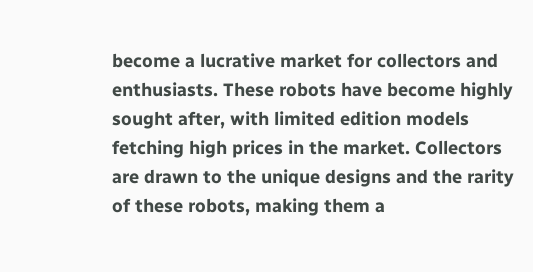become a lucrative market for collectors and enthusiasts. These robots have become highly sought after, with limited edition models fetching high prices in the market. Collectors are drawn to the unique designs and the rarity of these robots, making them a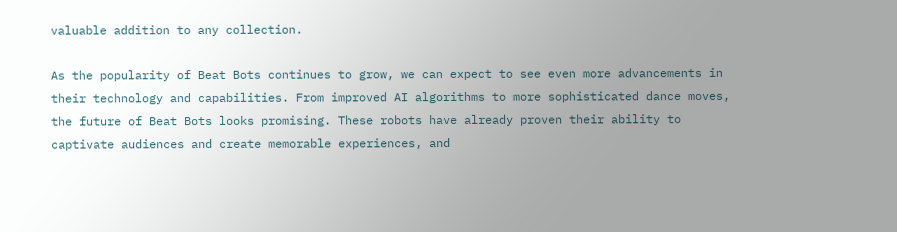valuable addition to any collection.

As the popularity of Beat Bots continues to grow, we can expect to see even more advancements in their technology and capabilities. From improved AI algorithms to more sophisticated dance moves, the future of Beat Bots looks promising. These robots have already proven their ability to captivate audiences and create memorable experiences, and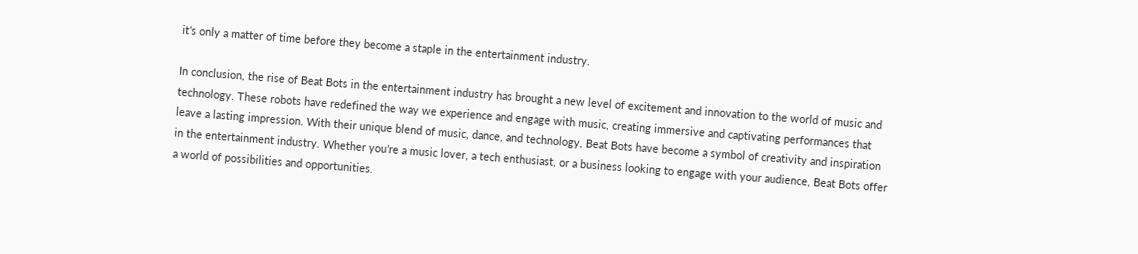it’s only a matter of time before they become a staple in the entertainment industry.

In conclusion, the rise of Beat Bots in the entertainment industry has brought a new level of excitement and innovation to the world of music and technology. These robots have redefined the way we experience and engage with music, creating immersive and captivating performances that leave a lasting impression. With their unique blend of music, dance, and technology, Beat Bots have become a symbol of creativity and inspiration in the entertainment industry. Whether you’re a music lover, a tech enthusiast, or a business looking to engage with your audience, Beat Bots offer a world of possibilities and opportunities.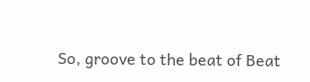So, groove to the beat of Beat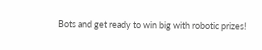Bots and get ready to win big with robotic prizes!